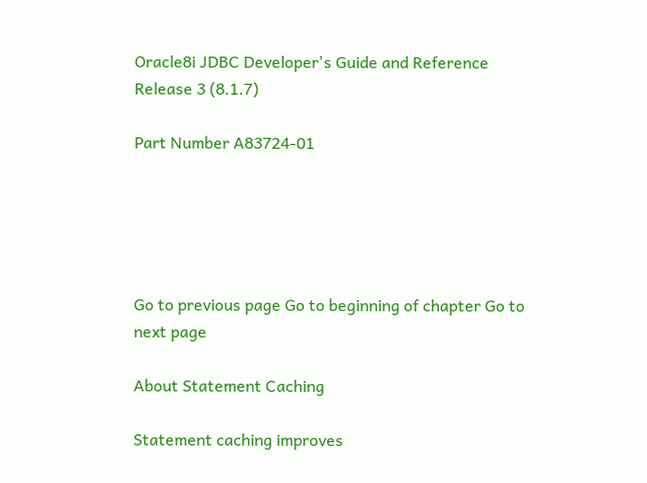Oracle8i JDBC Developer's Guide and Reference
Release 3 (8.1.7)

Part Number A83724-01





Go to previous page Go to beginning of chapter Go to next page

About Statement Caching

Statement caching improves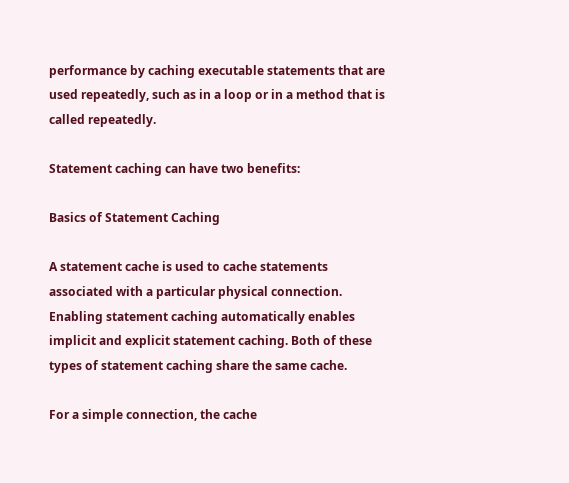performance by caching executable statements that are used repeatedly, such as in a loop or in a method that is called repeatedly.

Statement caching can have two benefits:

Basics of Statement Caching

A statement cache is used to cache statements associated with a particular physical connection. Enabling statement caching automatically enables implicit and explicit statement caching. Both of these types of statement caching share the same cache.

For a simple connection, the cache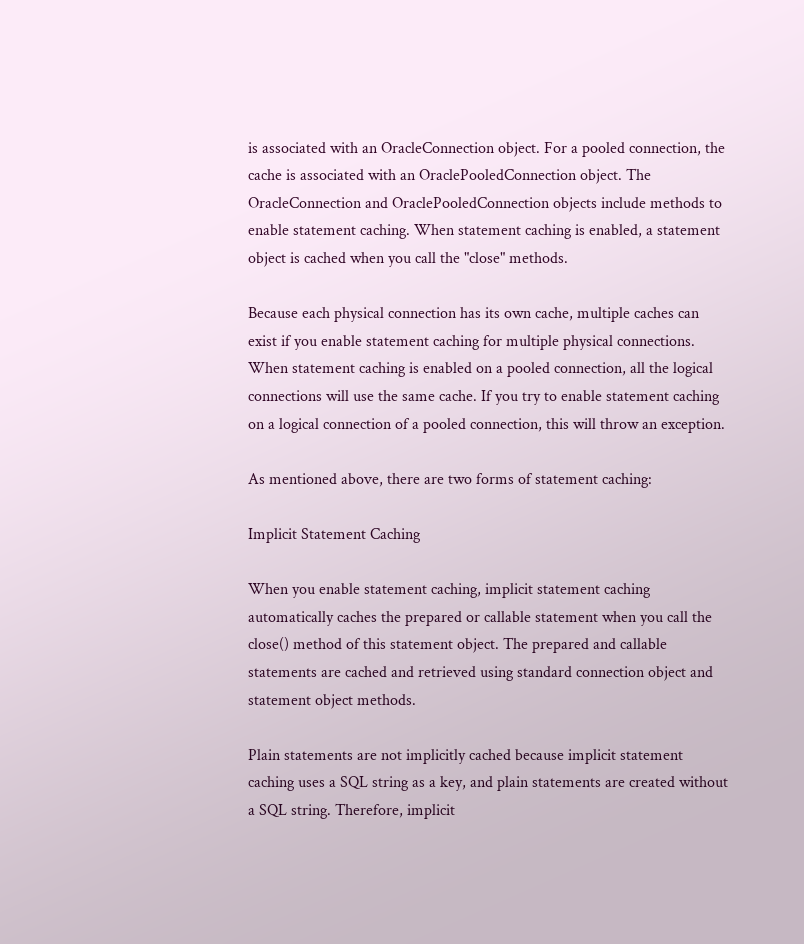is associated with an OracleConnection object. For a pooled connection, the cache is associated with an OraclePooledConnection object. The OracleConnection and OraclePooledConnection objects include methods to enable statement caching. When statement caching is enabled, a statement object is cached when you call the "close" methods.

Because each physical connection has its own cache, multiple caches can exist if you enable statement caching for multiple physical connections. When statement caching is enabled on a pooled connection, all the logical connections will use the same cache. If you try to enable statement caching on a logical connection of a pooled connection, this will throw an exception.

As mentioned above, there are two forms of statement caching:

Implicit Statement Caching

When you enable statement caching, implicit statement caching automatically caches the prepared or callable statement when you call the close() method of this statement object. The prepared and callable statements are cached and retrieved using standard connection object and statement object methods.

Plain statements are not implicitly cached because implicit statement caching uses a SQL string as a key, and plain statements are created without a SQL string. Therefore, implicit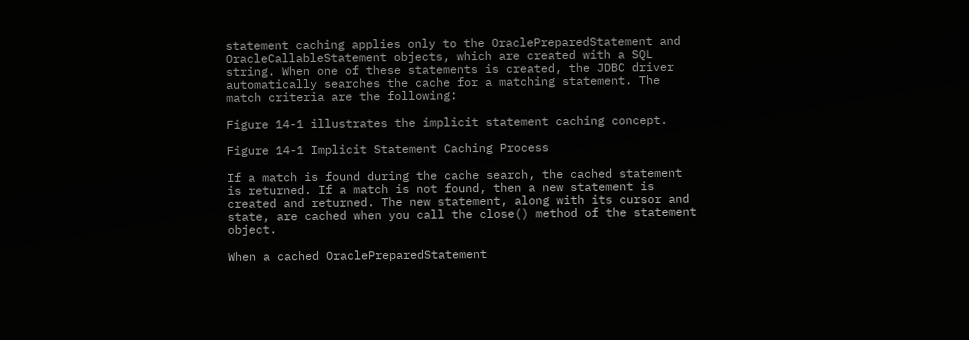statement caching applies only to the OraclePreparedStatement and OracleCallableStatement objects, which are created with a SQL string. When one of these statements is created, the JDBC driver automatically searches the cache for a matching statement. The match criteria are the following:

Figure 14-1 illustrates the implicit statement caching concept.

Figure 14-1 Implicit Statement Caching Process

If a match is found during the cache search, the cached statement is returned. If a match is not found, then a new statement is created and returned. The new statement, along with its cursor and state, are cached when you call the close() method of the statement object.

When a cached OraclePreparedStatement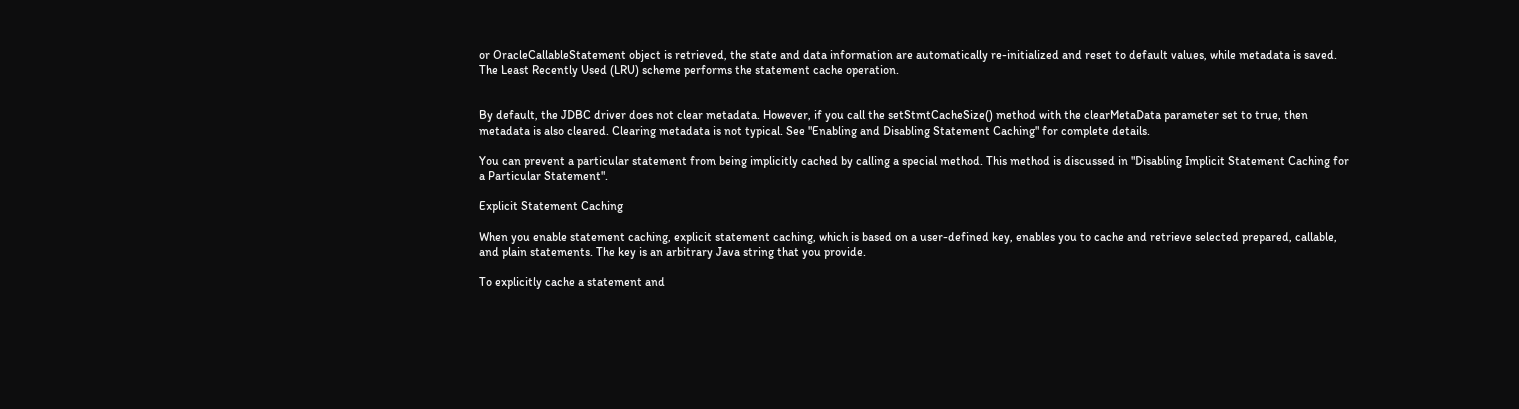or OracleCallableStatement object is retrieved, the state and data information are automatically re-initialized and reset to default values, while metadata is saved. The Least Recently Used (LRU) scheme performs the statement cache operation.


By default, the JDBC driver does not clear metadata. However, if you call the setStmtCacheSize() method with the clearMetaData parameter set to true, then metadata is also cleared. Clearing metadata is not typical. See "Enabling and Disabling Statement Caching" for complete details.

You can prevent a particular statement from being implicitly cached by calling a special method. This method is discussed in "Disabling Implicit Statement Caching for a Particular Statement".

Explicit Statement Caching

When you enable statement caching, explicit statement caching, which is based on a user-defined key, enables you to cache and retrieve selected prepared, callable, and plain statements. The key is an arbitrary Java string that you provide.

To explicitly cache a statement and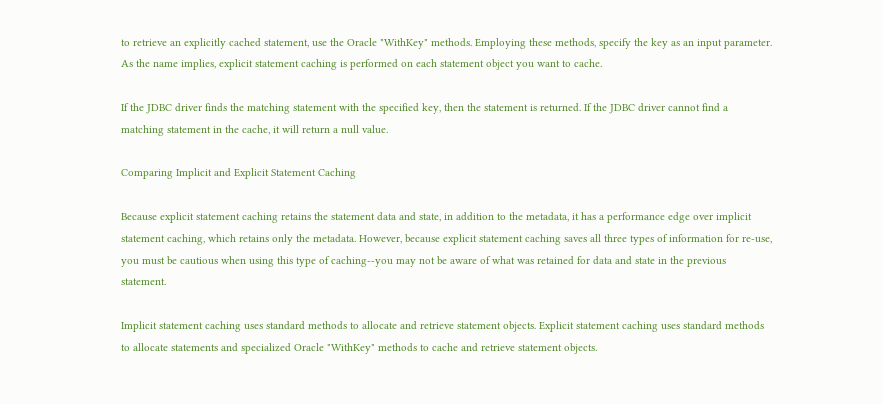to retrieve an explicitly cached statement, use the Oracle "WithKey" methods. Employing these methods, specify the key as an input parameter. As the name implies, explicit statement caching is performed on each statement object you want to cache.

If the JDBC driver finds the matching statement with the specified key, then the statement is returned. If the JDBC driver cannot find a matching statement in the cache, it will return a null value.

Comparing Implicit and Explicit Statement Caching

Because explicit statement caching retains the statement data and state, in addition to the metadata, it has a performance edge over implicit statement caching, which retains only the metadata. However, because explicit statement caching saves all three types of information for re-use, you must be cautious when using this type of caching--you may not be aware of what was retained for data and state in the previous statement.

Implicit statement caching uses standard methods to allocate and retrieve statement objects. Explicit statement caching uses standard methods to allocate statements and specialized Oracle "WithKey" methods to cache and retrieve statement objects.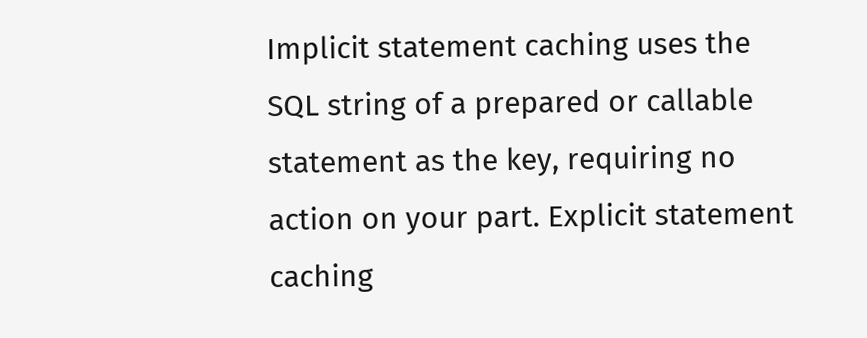Implicit statement caching uses the SQL string of a prepared or callable statement as the key, requiring no action on your part. Explicit statement caching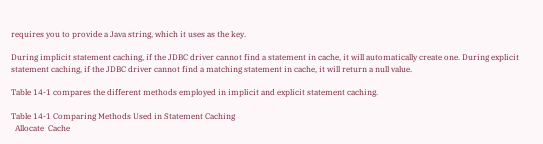requires you to provide a Java string, which it uses as the key.

During implicit statement caching, if the JDBC driver cannot find a statement in cache, it will automatically create one. During explicit statement caching, if the JDBC driver cannot find a matching statement in cache, it will return a null value.

Table 14-1 compares the different methods employed in implicit and explicit statement caching.

Table 14-1 Comparing Methods Used in Statement Caching
  Allocate  Cache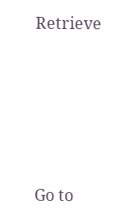Retrieve








Go to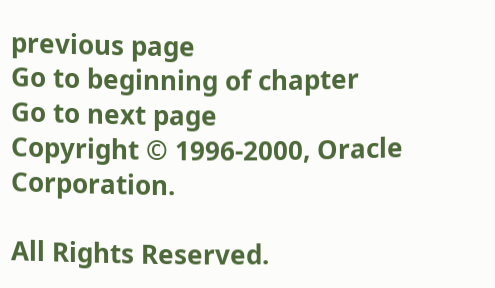previous page
Go to beginning of chapter
Go to next page
Copyright © 1996-2000, Oracle Corporation.

All Rights Reserved.